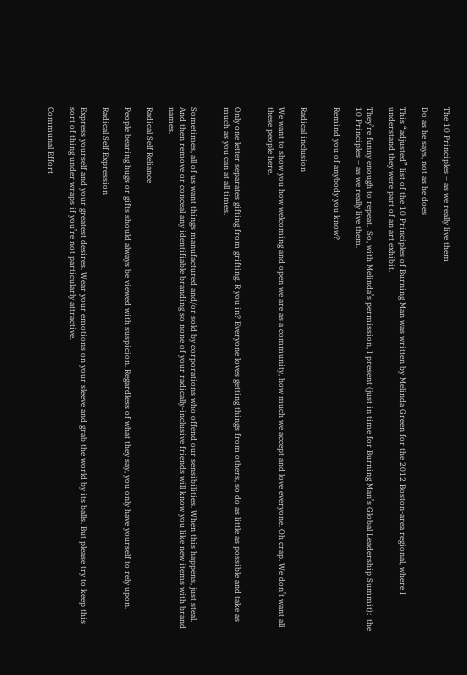The 10 Principles – as we really live them

Do as he says, not as he does

This “adjusted” list of the 10 Principles of Burning Man was written by Melinda Green for the 2012 Boston-area regional, where I understand they were part of an art exhibit.

They’re funny enough to repeat.  So, with Melinda’s permission, I present (just in time for Burning Man’s Global Leadership Summit):  the 10 Principles – as we really live them.

Remind you of anybody you know?


Radical inclusion

We want to show you how welcoming and open we are as a community, how much we accept and love everyone. Oh crap. We don’t want all these people here.


Only one letter separates gifting from grifting. R you in? Everyone loves getting things from others, so do as little as possible and take as much as you can at all times.


Sometimes, all of us want things manufactured and/or sold by corporations who offend our sensibilities. When this happens, just steal. And then remove or conceal any identifiable branding so none of your radically-inclusive friends will know you like new items with brand names.

Radical Self Reliance

People bearing hugs or gifts should always be viewed with suspicion. Regardless of what they say, you only have yourself to rely upon.

Radical Self Expression

Express yourself and your greatest desires. Wear your emotions on your sleeve and grab the world by its balls. But please try to keep this sort of thing under wraps if you’re not particularly attractive.

Communal Effort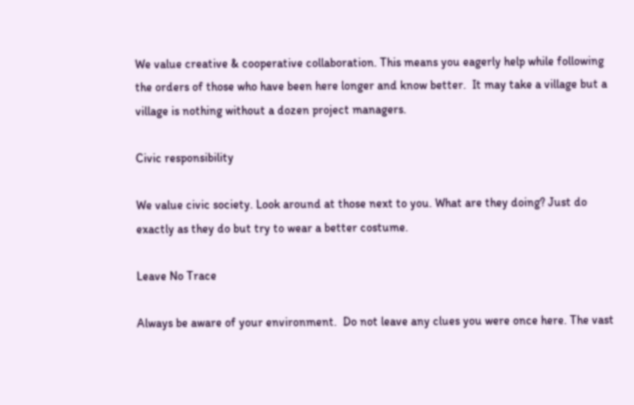We value creative & cooperative collaboration. This means you eagerly help while following the orders of those who have been here longer and know better.  It may take a village but a village is nothing without a dozen project managers.

Civic responsibility

We value civic society. Look around at those next to you. What are they doing? Just do exactly as they do but try to wear a better costume.

Leave No Trace

Always be aware of your environment.  Do not leave any clues you were once here. The vast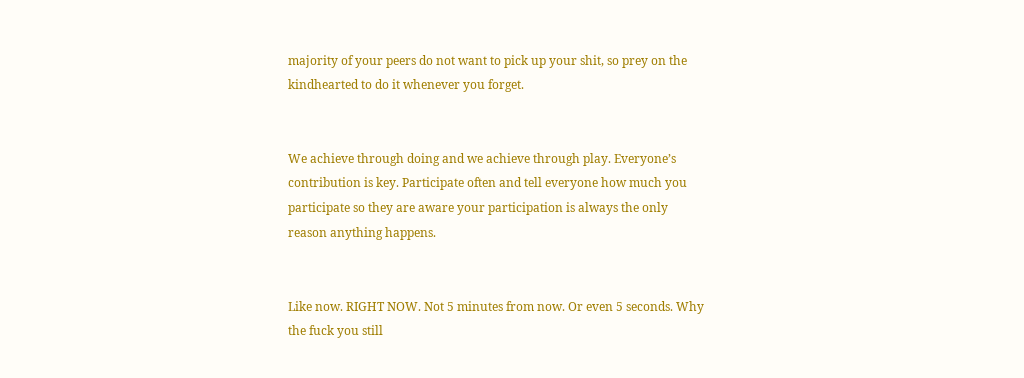majority of your peers do not want to pick up your shit, so prey on the kindhearted to do it whenever you forget.


We achieve through doing and we achieve through play. Everyone’s contribution is key. Participate often and tell everyone how much you participate so they are aware your participation is always the only reason anything happens.


Like now. RIGHT NOW. Not 5 minutes from now. Or even 5 seconds. Why the fuck you still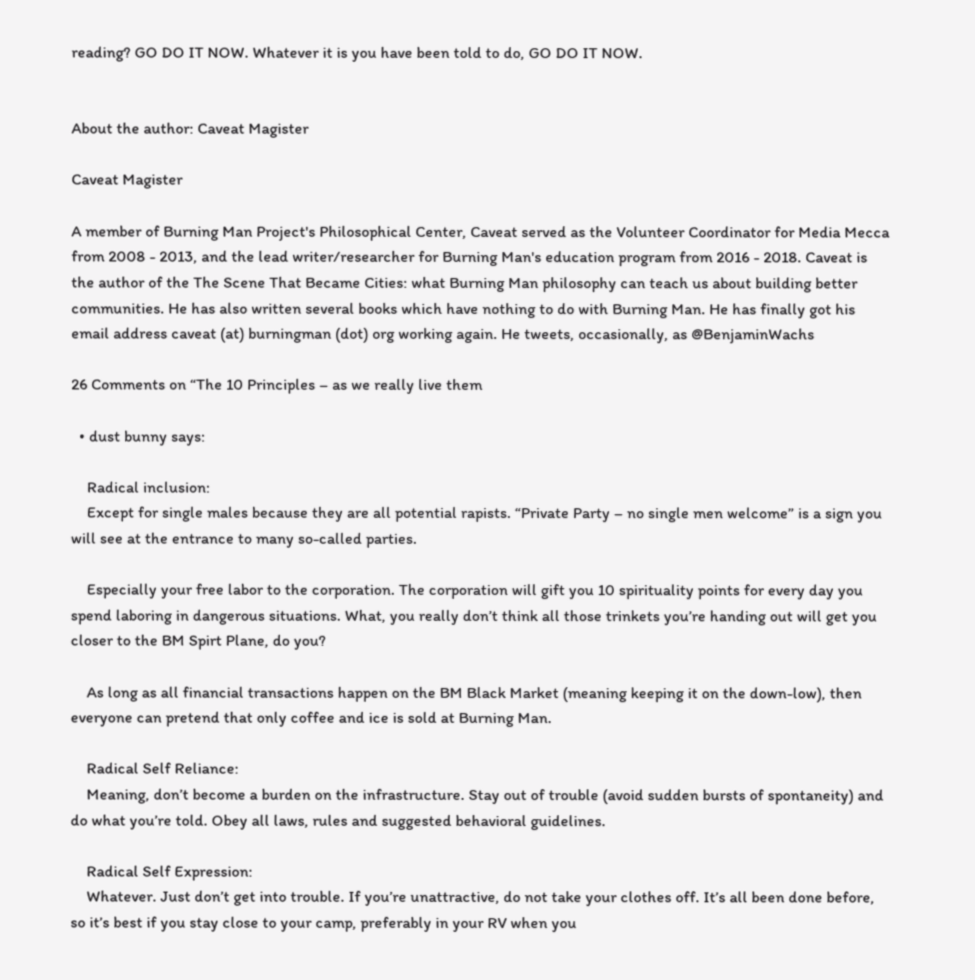reading? GO DO IT NOW. Whatever it is you have been told to do, GO DO IT NOW.


About the author: Caveat Magister

Caveat Magister

A member of Burning Man Project's Philosophical Center, Caveat served as the Volunteer Coordinator for Media Mecca from 2008 - 2013, and the lead writer/researcher for Burning Man's education program from 2016 - 2018. Caveat is the author of the The Scene That Became Cities: what Burning Man philosophy can teach us about building better communities. He has also written several books which have nothing to do with Burning Man. He has finally got his email address caveat (at) burningman (dot) org working again. He tweets, occasionally, as @BenjaminWachs

26 Comments on “The 10 Principles – as we really live them

  • dust bunny says:

    Radical inclusion:
    Except for single males because they are all potential rapists. “Private Party – no single men welcome” is a sign you will see at the entrance to many so-called parties.

    Especially your free labor to the corporation. The corporation will gift you 10 spirituality points for every day you spend laboring in dangerous situations. What, you really don’t think all those trinkets you’re handing out will get you closer to the BM Spirt Plane, do you?

    As long as all financial transactions happen on the BM Black Market (meaning keeping it on the down-low), then everyone can pretend that only coffee and ice is sold at Burning Man.

    Radical Self Reliance:
    Meaning, don’t become a burden on the infrastructure. Stay out of trouble (avoid sudden bursts of spontaneity) and do what you’re told. Obey all laws, rules and suggested behavioral guidelines.

    Radical Self Expression:
    Whatever. Just don’t get into trouble. If you’re unattractive, do not take your clothes off. It’s all been done before, so it’s best if you stay close to your camp, preferably in your RV when you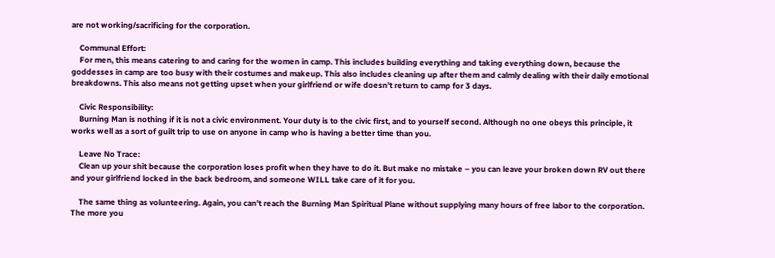are not working/sacrificing for the corporation.

    Communal Effort:
    For men, this means catering to and caring for the women in camp. This includes building everything and taking everything down, because the goddesses in camp are too busy with their costumes and makeup. This also includes cleaning up after them and calmly dealing with their daily emotional breakdowns. This also means not getting upset when your girlfriend or wife doesn’t return to camp for 3 days.

    Civic Responsibility:
    Burning Man is nothing if it is not a civic environment. Your duty is to the civic first, and to yourself second. Although no one obeys this principle, it works well as a sort of guilt trip to use on anyone in camp who is having a better time than you.

    Leave No Trace:
    Clean up your shit because the corporation loses profit when they have to do it. But make no mistake – you can leave your broken down RV out there and your girlfriend locked in the back bedroom, and someone WILL take care of it for you.

    The same thing as volunteering. Again, you can’t reach the Burning Man Spiritual Plane without supplying many hours of free labor to the corporation. The more you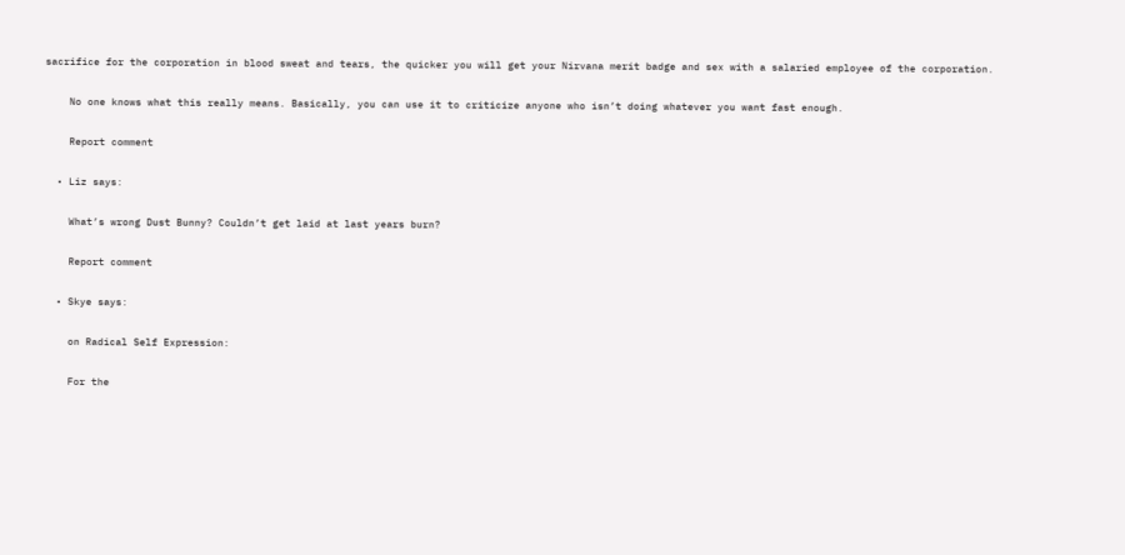sacrifice for the corporation in blood sweat and tears, the quicker you will get your Nirvana merit badge and sex with a salaried employee of the corporation.

    No one knows what this really means. Basically, you can use it to criticize anyone who isn’t doing whatever you want fast enough.

    Report comment

  • Liz says:

    What’s wrong Dust Bunny? Couldn’t get laid at last years burn?

    Report comment

  • Skye says:

    on Radical Self Expression:

    For the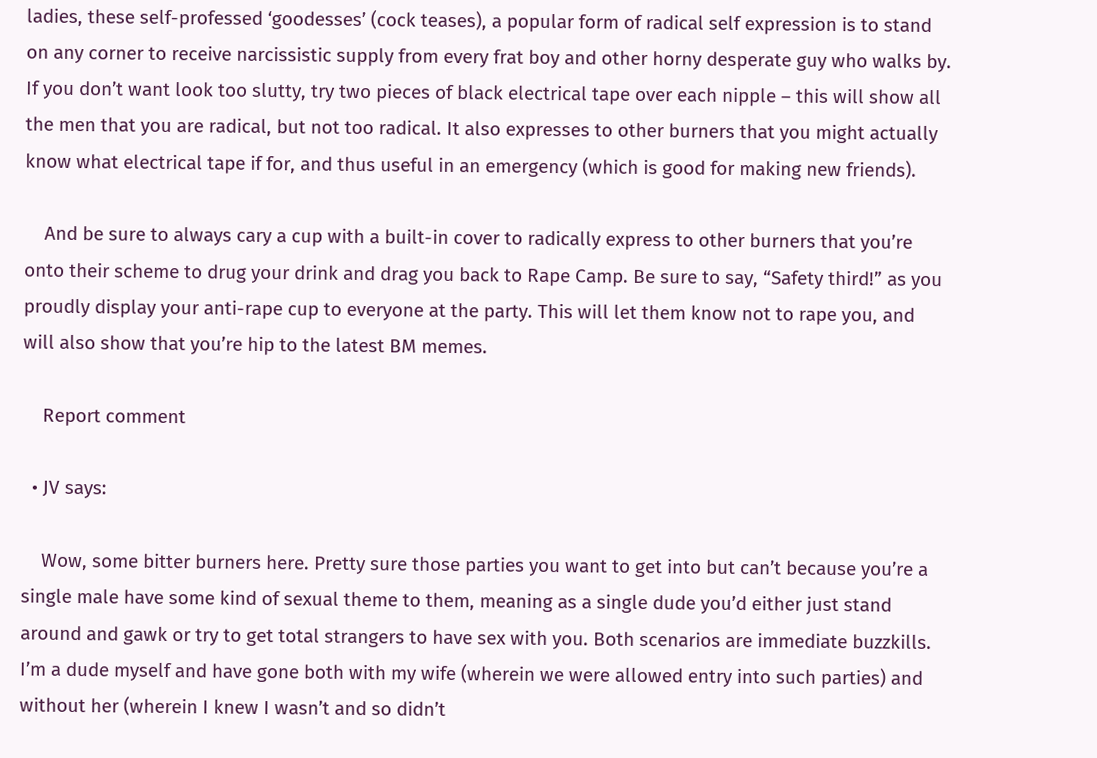ladies, these self-professed ‘goodesses’ (cock teases), a popular form of radical self expression is to stand on any corner to receive narcissistic supply from every frat boy and other horny desperate guy who walks by. If you don’t want look too slutty, try two pieces of black electrical tape over each nipple – this will show all the men that you are radical, but not too radical. It also expresses to other burners that you might actually know what electrical tape if for, and thus useful in an emergency (which is good for making new friends).

    And be sure to always cary a cup with a built-in cover to radically express to other burners that you’re onto their scheme to drug your drink and drag you back to Rape Camp. Be sure to say, “Safety third!” as you proudly display your anti-rape cup to everyone at the party. This will let them know not to rape you, and will also show that you’re hip to the latest BM memes.

    Report comment

  • JV says:

    Wow, some bitter burners here. Pretty sure those parties you want to get into but can’t because you’re a single male have some kind of sexual theme to them, meaning as a single dude you’d either just stand around and gawk or try to get total strangers to have sex with you. Both scenarios are immediate buzzkills. I’m a dude myself and have gone both with my wife (wherein we were allowed entry into such parties) and without her (wherein I knew I wasn’t and so didn’t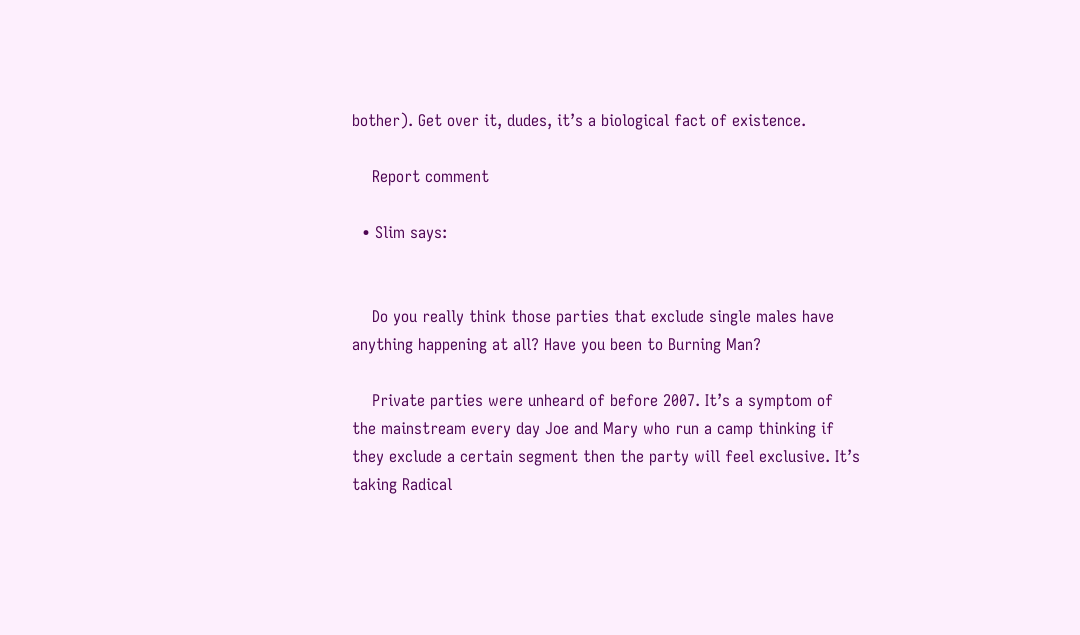bother). Get over it, dudes, it’s a biological fact of existence.

    Report comment

  • Slim says:


    Do you really think those parties that exclude single males have anything happening at all? Have you been to Burning Man?

    Private parties were unheard of before 2007. It’s a symptom of the mainstream every day Joe and Mary who run a camp thinking if they exclude a certain segment then the party will feel exclusive. It’s taking Radical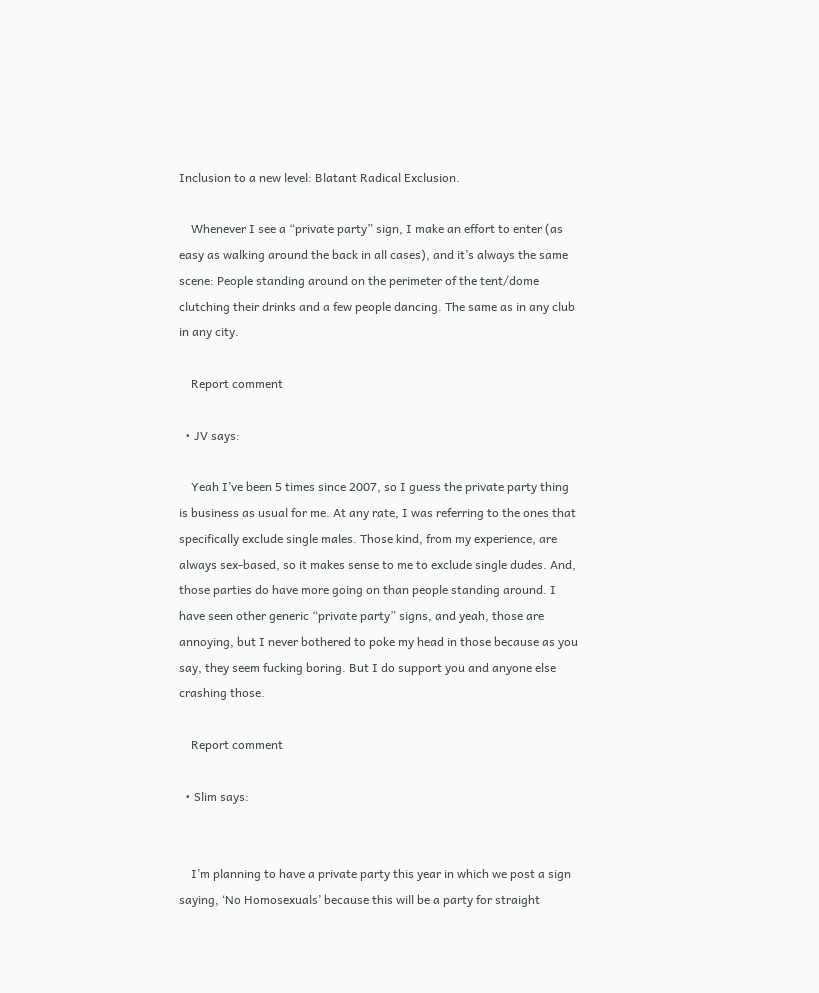Inclusion to a new level: Blatant Radical Exclusion.

    Whenever I see a “private party” sign, I make an effort to enter (as easy as walking around the back in all cases), and it’s always the same scene: People standing around on the perimeter of the tent/dome clutching their drinks and a few people dancing. The same as in any club in any city.

    Report comment

  • JV says:

    Yeah I’ve been 5 times since 2007, so I guess the private party thing is business as usual for me. At any rate, I was referring to the ones that specifically exclude single males. Those kind, from my experience, are always sex-based, so it makes sense to me to exclude single dudes. And, those parties do have more going on than people standing around. I have seen other generic “private party” signs, and yeah, those are annoying, but I never bothered to poke my head in those because as you say, they seem fucking boring. But I do support you and anyone else crashing those.

    Report comment

  • Slim says:


    I’m planning to have a private party this year in which we post a sign saying, ‘No Homosexuals’ because this will be a party for straight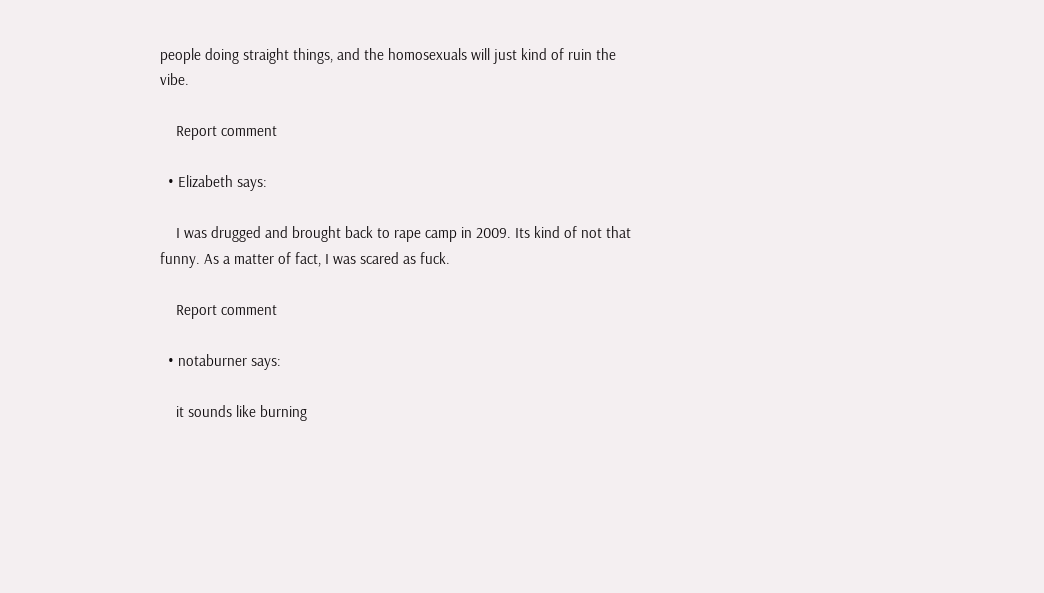people doing straight things, and the homosexuals will just kind of ruin the vibe.

    Report comment

  • Elizabeth says:

    I was drugged and brought back to rape camp in 2009. Its kind of not that funny. As a matter of fact, I was scared as fuck.

    Report comment

  • notaburner says:

    it sounds like burning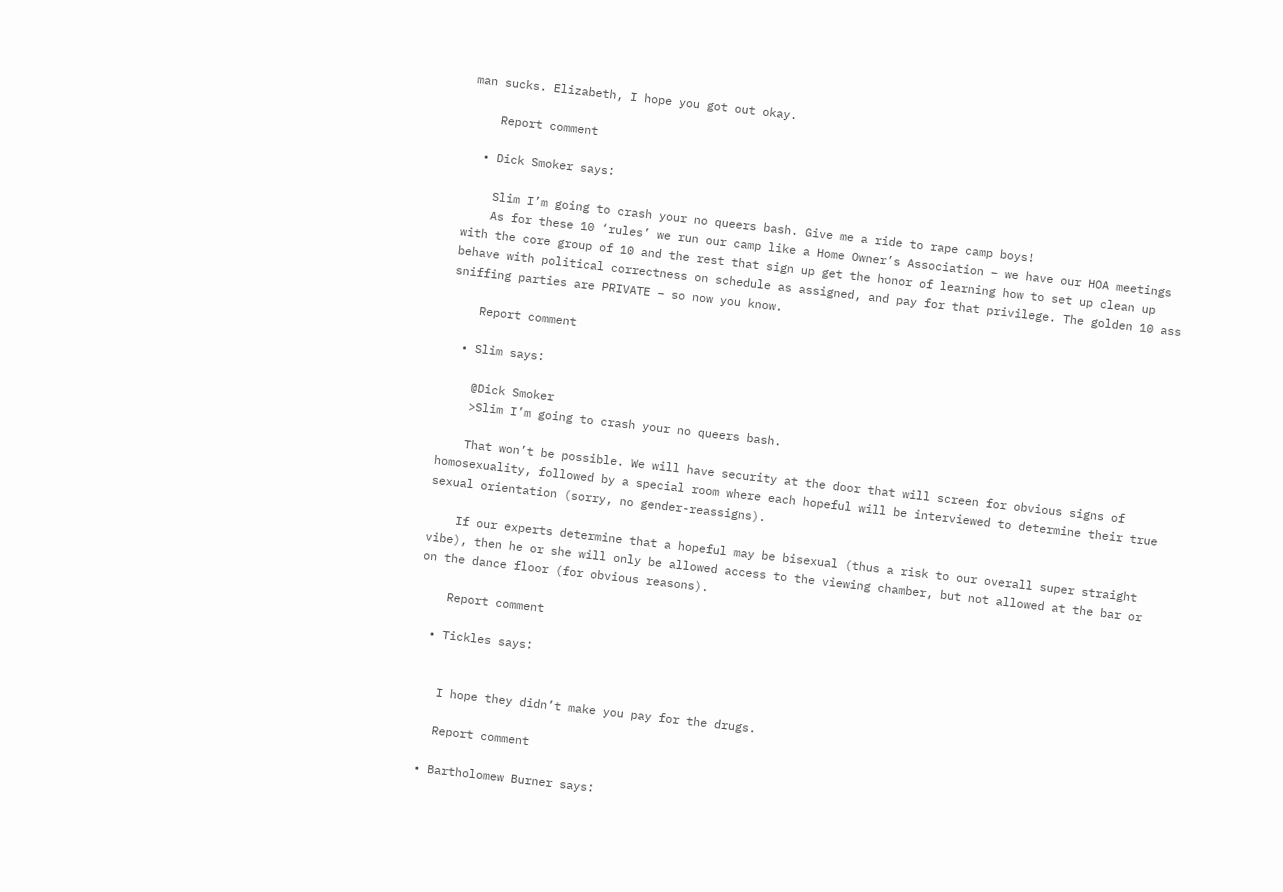man sucks. Elizabeth, I hope you got out okay.

    Report comment

  • Dick Smoker says:

    Slim I’m going to crash your no queers bash. Give me a ride to rape camp boys!
    As for these 10 ‘rules’ we run our camp like a Home Owner’s Association – we have our HOA meetings with the core group of 10 and the rest that sign up get the honor of learning how to set up clean up behave with political correctness on schedule as assigned, and pay for that privilege. The golden 10 ass sniffing parties are PRIVATE – so now you know.

    Report comment

  • Slim says:

    @Dick Smoker
    >Slim I’m going to crash your no queers bash.

    That won’t be possible. We will have security at the door that will screen for obvious signs of homosexuality, followed by a special room where each hopeful will be interviewed to determine their true sexual orientation (sorry, no gender-reassigns).

    If our experts determine that a hopeful may be bisexual (thus a risk to our overall super straight vibe), then he or she will only be allowed access to the viewing chamber, but not allowed at the bar or on the dance floor (for obvious reasons).

    Report comment

  • Tickles says:


    I hope they didn’t make you pay for the drugs.

    Report comment

  • Bartholomew Burner says: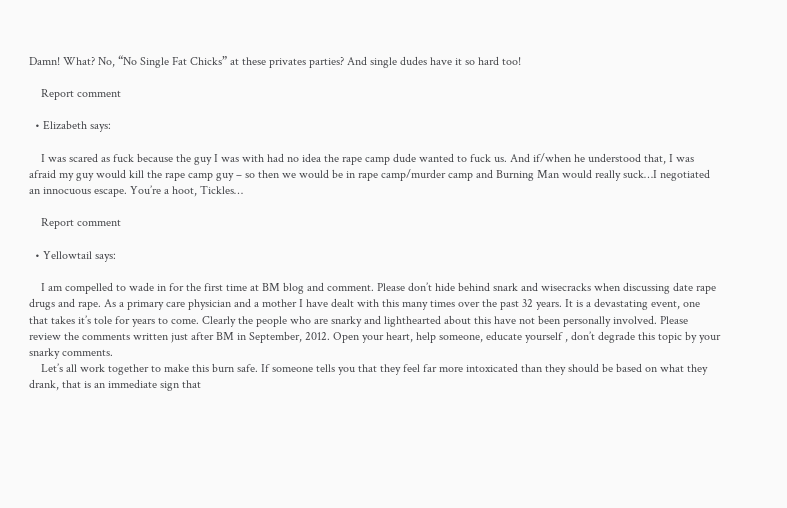Damn! What? No, “No Single Fat Chicks” at these privates parties? And single dudes have it so hard too!

    Report comment

  • Elizabeth says:

    I was scared as fuck because the guy I was with had no idea the rape camp dude wanted to fuck us. And if/when he understood that, I was afraid my guy would kill the rape camp guy – so then we would be in rape camp/murder camp and Burning Man would really suck…I negotiated an innocuous escape. You’re a hoot, Tickles…

    Report comment

  • Yellowtail says:

    I am compelled to wade in for the first time at BM blog and comment. Please don’t hide behind snark and wisecracks when discussing date rape drugs and rape. As a primary care physician and a mother I have dealt with this many times over the past 32 years. It is a devastating event, one that takes it’s tole for years to come. Clearly the people who are snarky and lighthearted about this have not been personally involved. Please review the comments written just after BM in September, 2012. Open your heart, help someone, educate yourself , don’t degrade this topic by your snarky comments.
    Let’s all work together to make this burn safe. If someone tells you that they feel far more intoxicated than they should be based on what they drank, that is an immediate sign that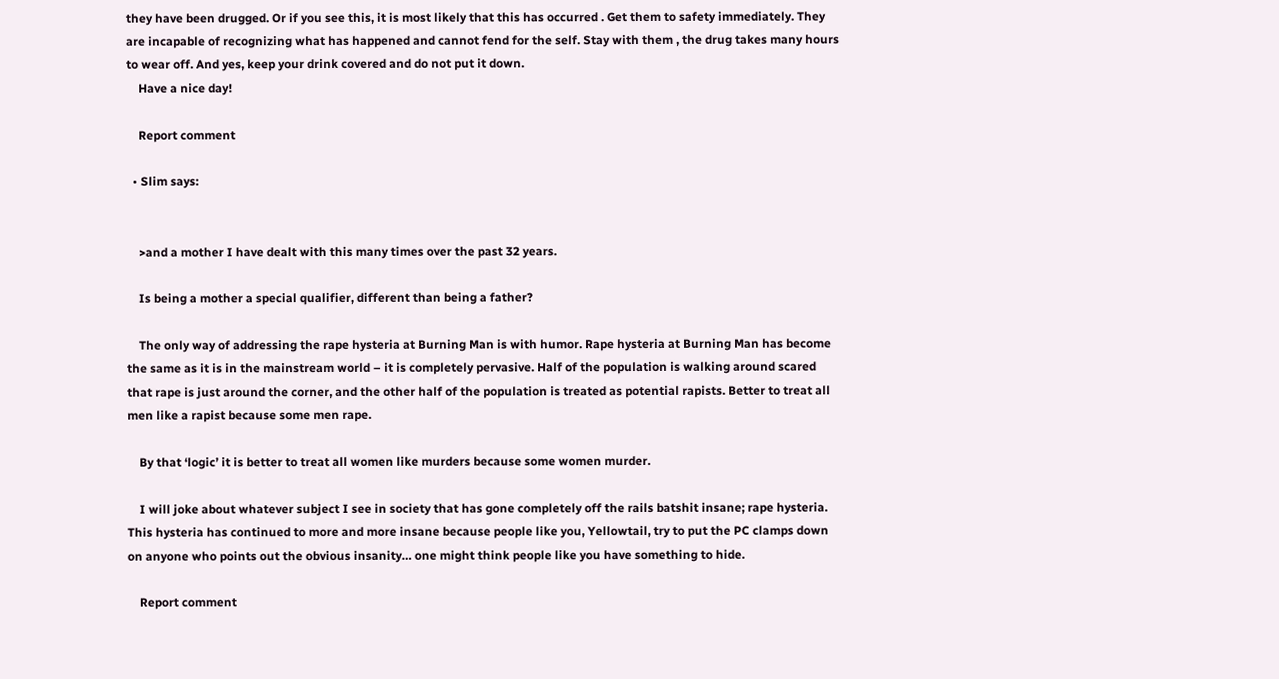they have been drugged. Or if you see this, it is most likely that this has occurred . Get them to safety immediately. They are incapable of recognizing what has happened and cannot fend for the self. Stay with them , the drug takes many hours to wear off. And yes, keep your drink covered and do not put it down.
    Have a nice day!

    Report comment

  • Slim says:


    >and a mother I have dealt with this many times over the past 32 years.

    Is being a mother a special qualifier, different than being a father?

    The only way of addressing the rape hysteria at Burning Man is with humor. Rape hysteria at Burning Man has become the same as it is in the mainstream world – it is completely pervasive. Half of the population is walking around scared that rape is just around the corner, and the other half of the population is treated as potential rapists. Better to treat all men like a rapist because some men rape.

    By that ‘logic’ it is better to treat all women like murders because some women murder.

    I will joke about whatever subject I see in society that has gone completely off the rails batshit insane; rape hysteria. This hysteria has continued to more and more insane because people like you, Yellowtail, try to put the PC clamps down on anyone who points out the obvious insanity… one might think people like you have something to hide.

    Report comment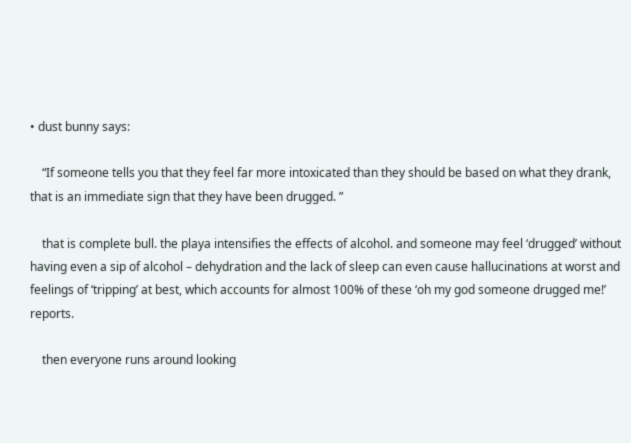• dust bunny says:

    “If someone tells you that they feel far more intoxicated than they should be based on what they drank, that is an immediate sign that they have been drugged. ”

    that is complete bull. the playa intensifies the effects of alcohol. and someone may feel ‘drugged’ without having even a sip of alcohol – dehydration and the lack of sleep can even cause hallucinations at worst and feelings of ‘tripping’ at best, which accounts for almost 100% of these ‘oh my god someone drugged me!’ reports.

    then everyone runs around looking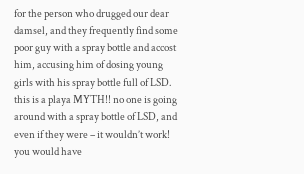for the person who drugged our dear damsel, and they frequently find some poor guy with a spray bottle and accost him, accusing him of dosing young girls with his spray bottle full of LSD. this is a playa MYTH!! no one is going around with a spray bottle of LSD, and even if they were – it wouldn’t work! you would have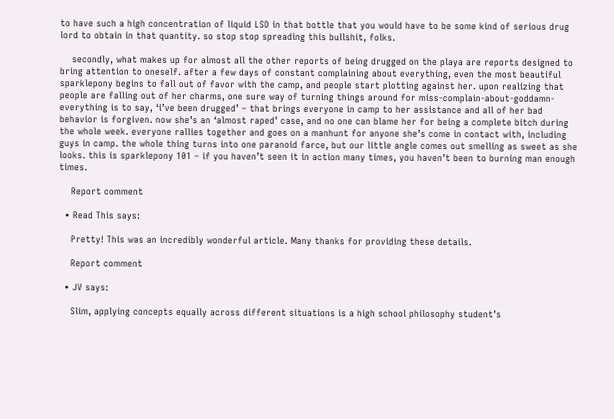to have such a high concentration of liquid LSD in that bottle that you would have to be some kind of serious drug lord to obtain in that quantity. so stop stop spreading this bullshit, folks.

    secondly, what makes up for almost all the other reports of being drugged on the playa are reports designed to bring attention to oneself. after a few days of constant complaining about everything, even the most beautiful sparklepony begins to fall out of favor with the camp, and people start plotting against her. upon realizing that people are falling out of her charms, one sure way of turning things around for miss-complain-about-goddamn-everything is to say, ‘i’ve been drugged’ – that brings everyone in camp to her assistance and all of her bad behavior is forgiven. now she’s an ‘almost raped’ case, and no one can blame her for being a complete bitch during the whole week. everyone rallies together and goes on a manhunt for anyone she’s come in contact with, including guys in camp. the whole thing turns into one paranoid farce, but our little angle comes out smelling as sweet as she looks. this is sparklepony 101 – if you haven’t seen it in action many times, you haven’t been to burning man enough times.

    Report comment

  • Read This says:

    Pretty! This was an incredibly wonderful article. Many thanks for providing these details.

    Report comment

  • JV says:

    Slim, applying concepts equally across different situations is a high school philosophy student’s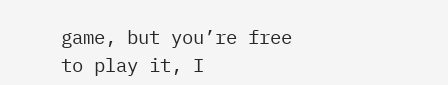game, but you’re free to play it, I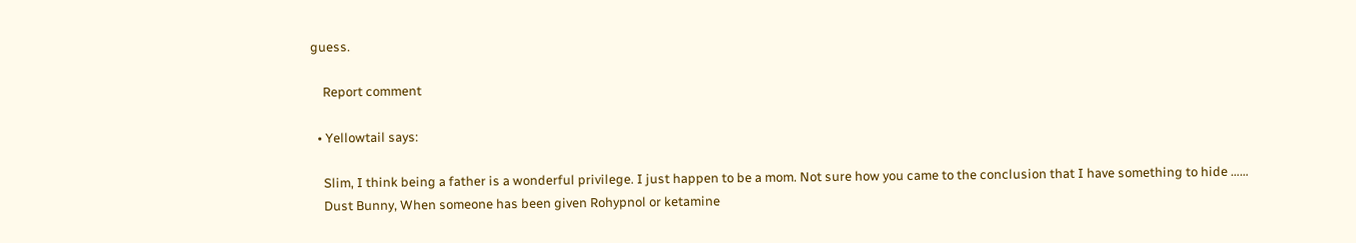guess.

    Report comment

  • Yellowtail says:

    Slim, I think being a father is a wonderful privilege. I just happen to be a mom. Not sure how you came to the conclusion that I have something to hide ……
    Dust Bunny, When someone has been given Rohypnol or ketamine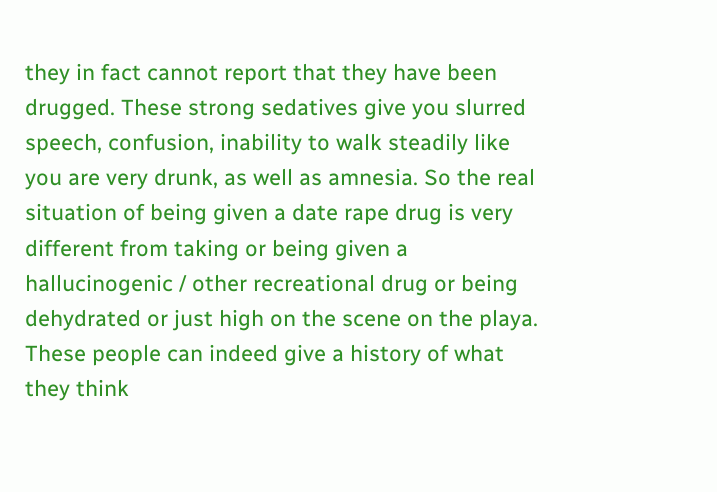they in fact cannot report that they have been drugged. These strong sedatives give you slurred speech, confusion, inability to walk steadily like you are very drunk, as well as amnesia. So the real situation of being given a date rape drug is very different from taking or being given a hallucinogenic / other recreational drug or being dehydrated or just high on the scene on the playa. These people can indeed give a history of what they think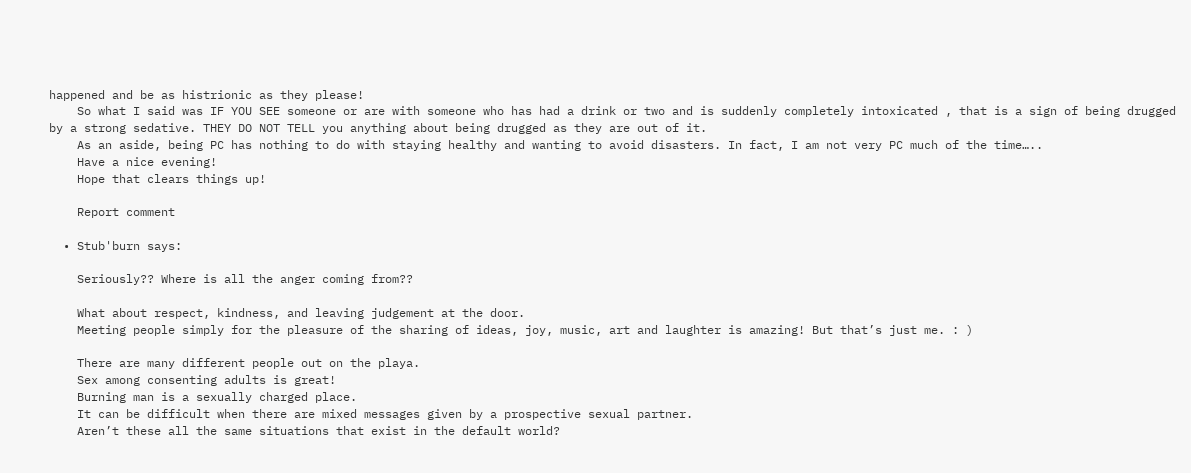happened and be as histrionic as they please!
    So what I said was IF YOU SEE someone or are with someone who has had a drink or two and is suddenly completely intoxicated , that is a sign of being drugged by a strong sedative. THEY DO NOT TELL you anything about being drugged as they are out of it.
    As an aside, being PC has nothing to do with staying healthy and wanting to avoid disasters. In fact, I am not very PC much of the time…..
    Have a nice evening!
    Hope that clears things up!

    Report comment

  • Stub'burn says:

    Seriously?? Where is all the anger coming from??

    What about respect, kindness, and leaving judgement at the door.
    Meeting people simply for the pleasure of the sharing of ideas, joy, music, art and laughter is amazing! But that’s just me. : )

    There are many different people out on the playa.
    Sex among consenting adults is great!
    Burning man is a sexually charged place.
    It can be difficult when there are mixed messages given by a prospective sexual partner.
    Aren’t these all the same situations that exist in the default world?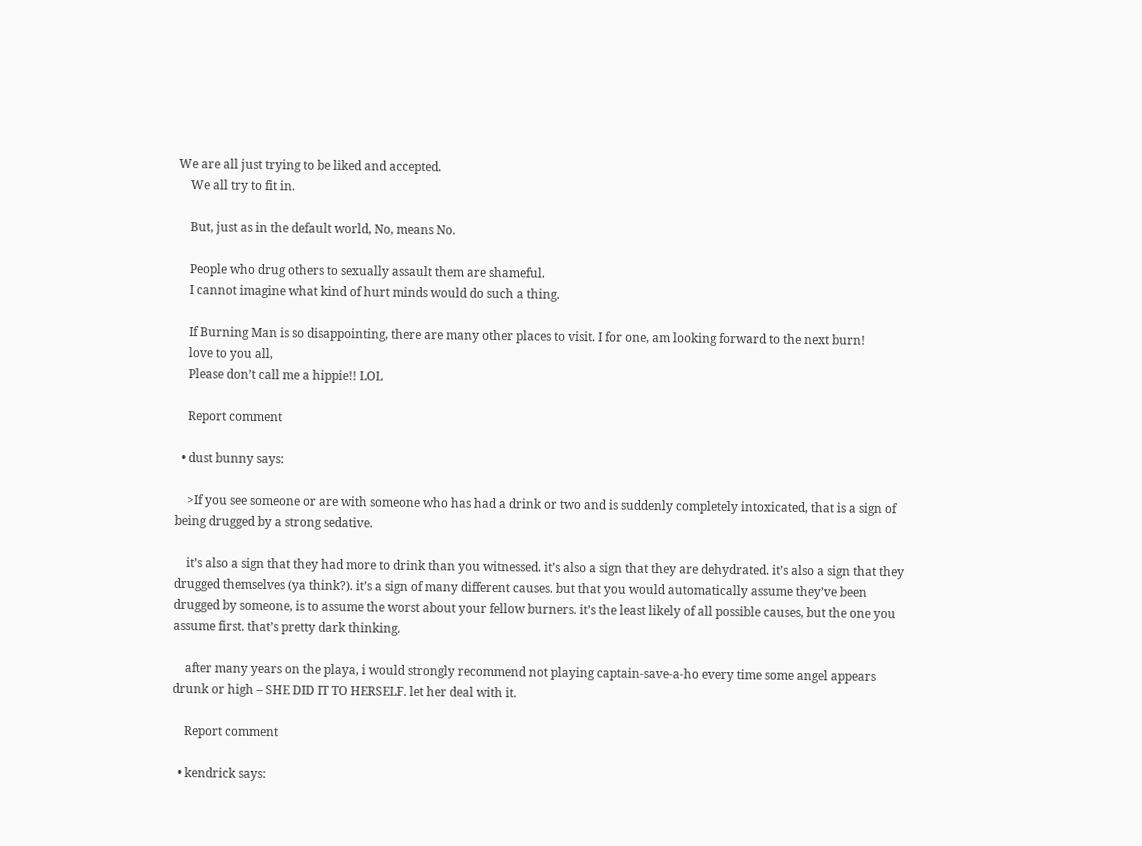We are all just trying to be liked and accepted.
    We all try to fit in.

    But, just as in the default world, No, means No.

    People who drug others to sexually assault them are shameful.
    I cannot imagine what kind of hurt minds would do such a thing.

    If Burning Man is so disappointing, there are many other places to visit. I for one, am looking forward to the next burn!
    love to you all,
    Please don’t call me a hippie!! LOL

    Report comment

  • dust bunny says:

    >If you see someone or are with someone who has had a drink or two and is suddenly completely intoxicated, that is a sign of being drugged by a strong sedative.

    it’s also a sign that they had more to drink than you witnessed. it’s also a sign that they are dehydrated. it’s also a sign that they drugged themselves (ya think?). it’s a sign of many different causes. but that you would automatically assume they’ve been drugged by someone, is to assume the worst about your fellow burners. it’s the least likely of all possible causes, but the one you assume first. that’s pretty dark thinking.

    after many years on the playa, i would strongly recommend not playing captain-save-a-ho every time some angel appears drunk or high – SHE DID IT TO HERSELF. let her deal with it.

    Report comment

  • kendrick says: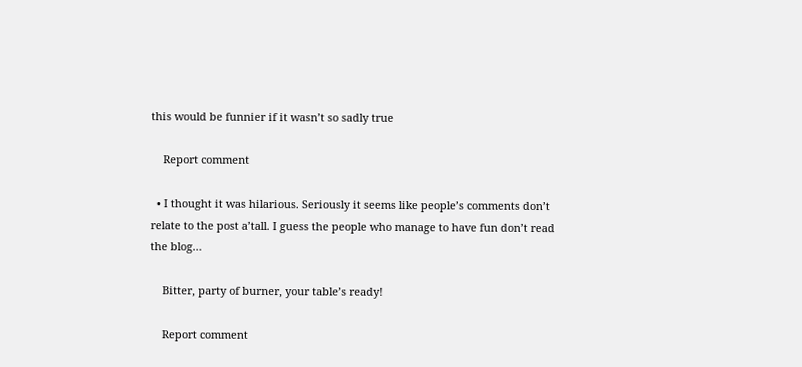this would be funnier if it wasn’t so sadly true

    Report comment

  • I thought it was hilarious. Seriously it seems like people’s comments don’t relate to the post a’tall. I guess the people who manage to have fun don’t read the blog…

    Bitter, party of burner, your table’s ready!

    Report comment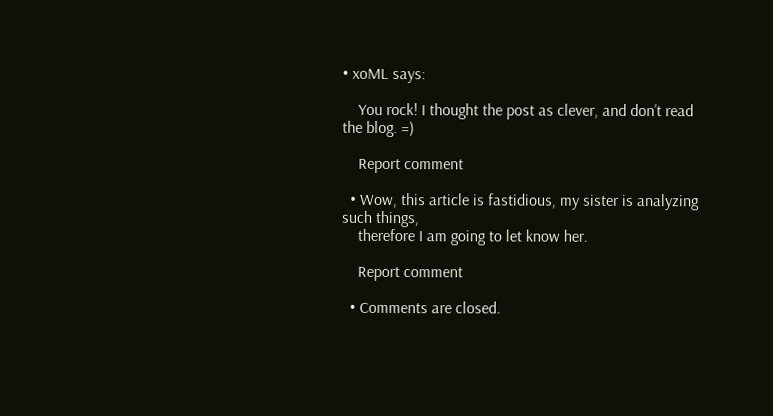• xoML says:

    You rock! I thought the post as clever, and don’t read the blog. =)

    Report comment

  • Wow, this article is fastidious, my sister is analyzing such things,
    therefore I am going to let know her.

    Report comment

  • Comments are closed.